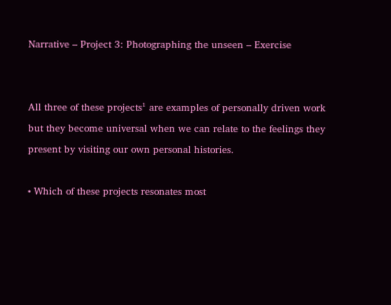Narrative – Project 3: Photographing the unseen – Exercise


All three of these projects¹ are examples of personally driven work but they become universal when we can relate to the feelings they present by visiting our own personal histories.

• Which of these projects resonates most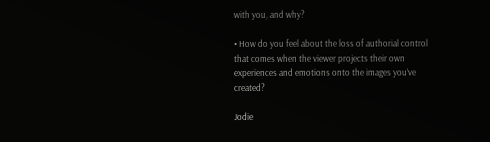with you, and why?

• How do you feel about the loss of authorial control that comes when the viewer projects their own experiences and emotions onto the images you’ve created?

Jodie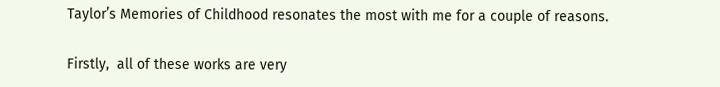Taylor’s Memories of Childhood resonates the most with me for a couple of reasons.

Firstly,  all of these works are very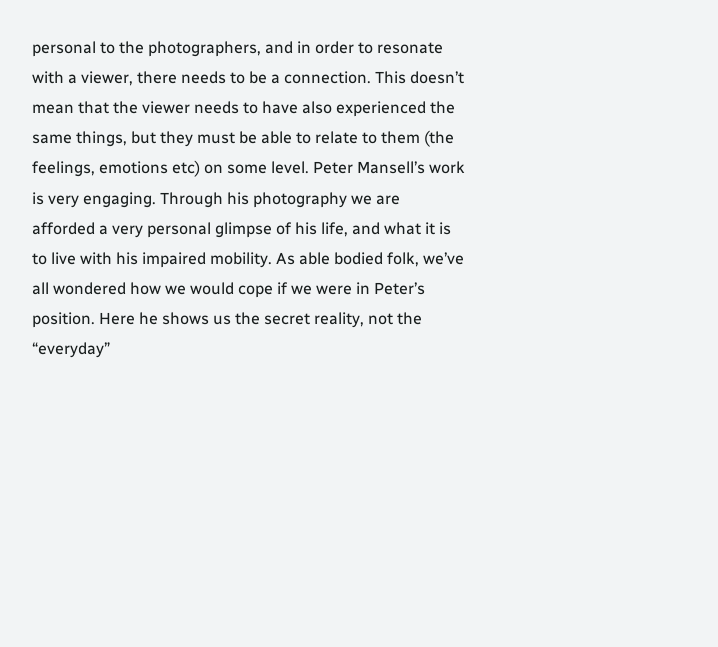personal to the photographers, and in order to resonate with a viewer, there needs to be a connection. This doesn’t mean that the viewer needs to have also experienced the same things, but they must be able to relate to them (the feelings, emotions etc) on some level. Peter Mansell’s work is very engaging. Through his photography we are afforded a very personal glimpse of his life, and what it is to live with his impaired mobility. As able bodied folk, we’ve all wondered how we would cope if we were in Peter’s position. Here he shows us the secret reality, not the “everyday”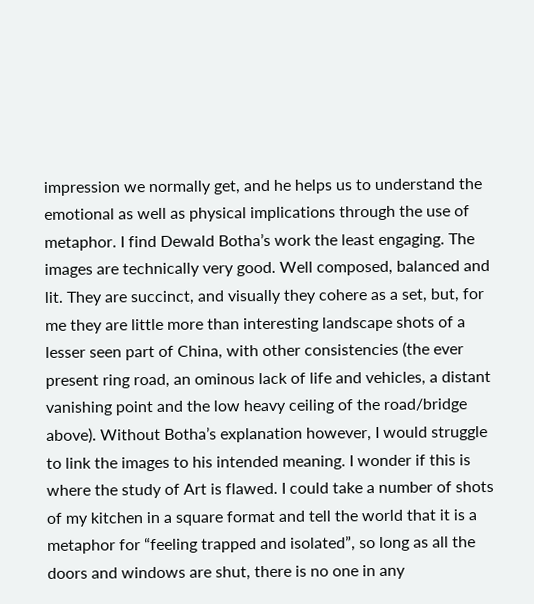impression we normally get, and he helps us to understand the emotional as well as physical implications through the use of metaphor. I find Dewald Botha’s work the least engaging. The images are technically very good. Well composed, balanced and lit. They are succinct, and visually they cohere as a set, but, for me they are little more than interesting landscape shots of a lesser seen part of China, with other consistencies (the ever present ring road, an ominous lack of life and vehicles, a distant vanishing point and the low heavy ceiling of the road/bridge above). Without Botha’s explanation however, I would struggle to link the images to his intended meaning. I wonder if this is where the study of Art is flawed. I could take a number of shots of my kitchen in a square format and tell the world that it is a metaphor for “feeling trapped and isolated”, so long as all the doors and windows are shut, there is no one in any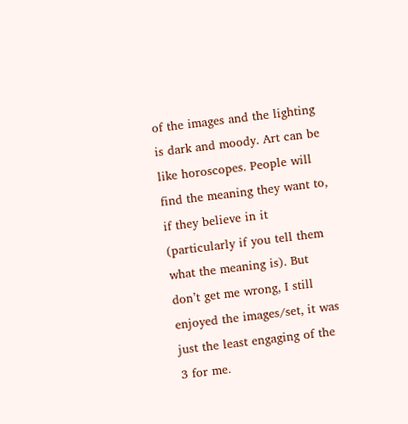of the images and the lighting is dark and moody. Art can be like horoscopes. People will find the meaning they want to, if they believe in it (particularly if you tell them what the meaning is). But don’t get me wrong, I still enjoyed the images/set, it was just the least engaging of the 3 for me.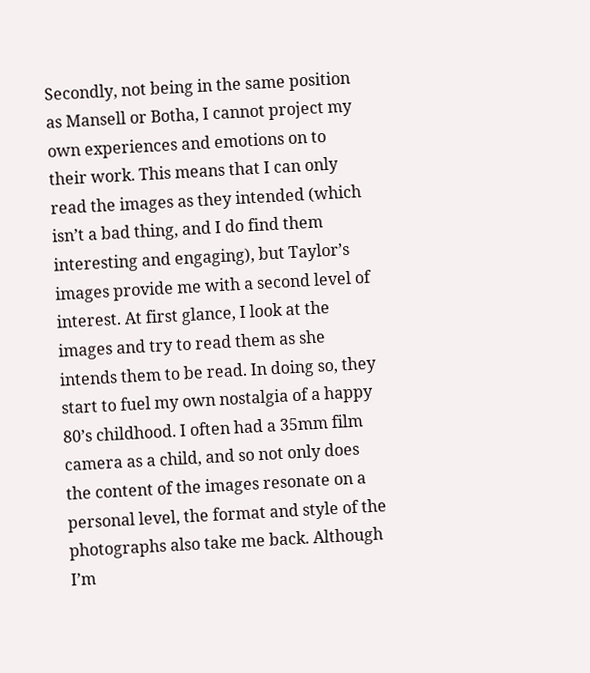Secondly, not being in the same position as Mansell or Botha, I cannot project my own experiences and emotions on to their work. This means that I can only read the images as they intended (which isn’t a bad thing, and I do find them interesting and engaging), but Taylor’s images provide me with a second level of interest. At first glance, I look at the images and try to read them as she intends them to be read. In doing so, they start to fuel my own nostalgia of a happy 80’s childhood. I often had a 35mm film camera as a child, and so not only does the content of the images resonate on a personal level, the format and style of the photographs also take me back. Although I’m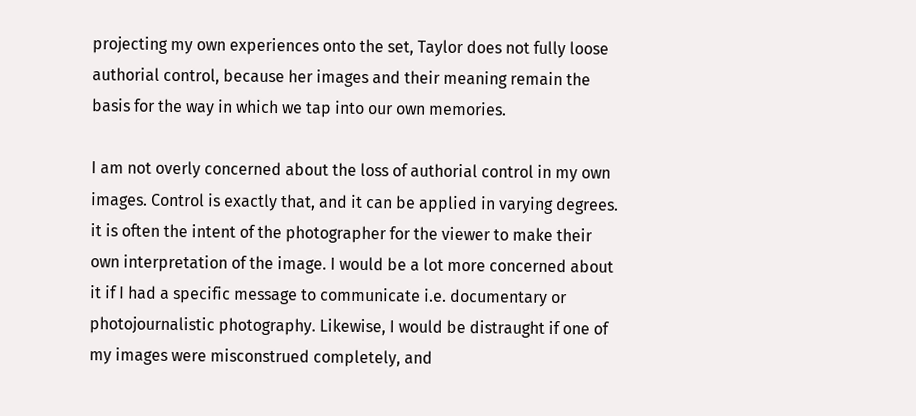projecting my own experiences onto the set, Taylor does not fully loose authorial control, because her images and their meaning remain the basis for the way in which we tap into our own memories.

I am not overly concerned about the loss of authorial control in my own images. Control is exactly that, and it can be applied in varying degrees. it is often the intent of the photographer for the viewer to make their own interpretation of the image. I would be a lot more concerned about it if I had a specific message to communicate i.e. documentary or photojournalistic photography. Likewise, I would be distraught if one of my images were misconstrued completely, and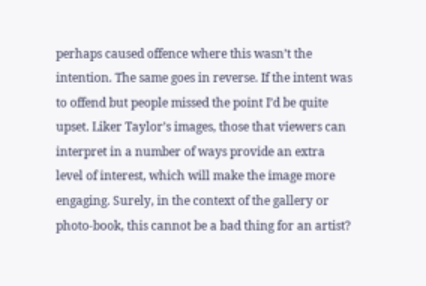perhaps caused offence where this wasn’t the intention. The same goes in reverse. If the intent was to offend but people missed the point I’d be quite upset. Liker Taylor’s images, those that viewers can interpret in a number of ways provide an extra level of interest, which will make the image more engaging. Surely, in the context of the gallery or photo-book, this cannot be a bad thing for an artist?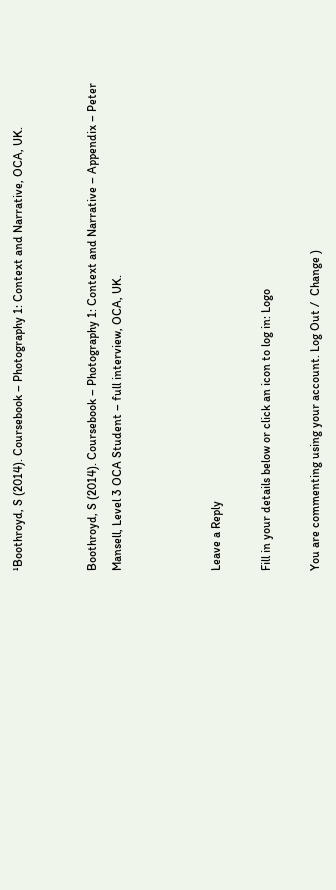¹Boothroyd, S (2014). Coursebook – Photography 1: Context and Narrative, OCA, UK.


Boothroyd, S (2014). Coursebook – Photography 1: Context and Narrative – Appendix – Peter Mansell, Level 3 OCA Student – full interview, OCA, UK.



Leave a Reply

Fill in your details below or click an icon to log in: Logo

You are commenting using your account. Log Out /  Change )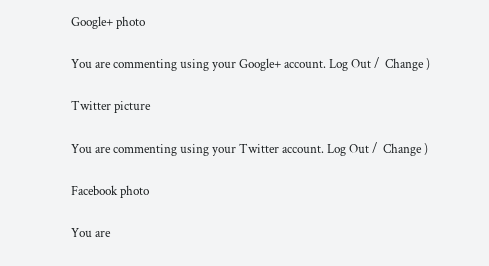Google+ photo

You are commenting using your Google+ account. Log Out /  Change )

Twitter picture

You are commenting using your Twitter account. Log Out /  Change )

Facebook photo

You are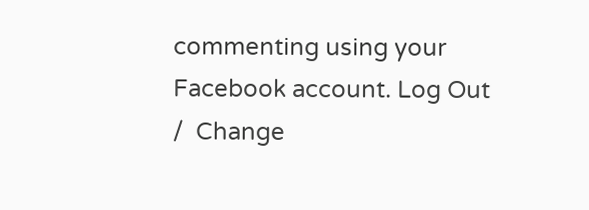commenting using your Facebook account. Log Out /  Change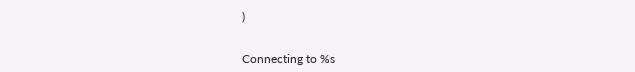)


Connecting to %s